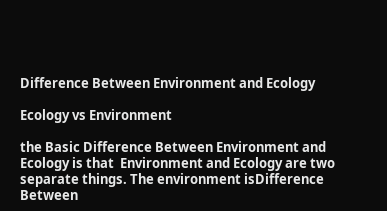Difference Between Environment and Ecology

Ecology vs Environment

the Basic Difference Between Environment and Ecology is that  Environment and Ecology are two separate things. The environment isDifference Between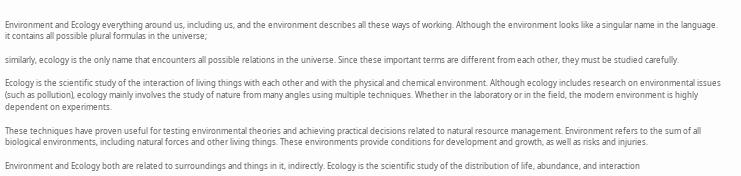Environment and Ecology everything around us, including us, and the environment describes all these ways of working. Although the environment looks like a singular name in the language. it contains all possible plural formulas in the universe;

similarly, ecology is the only name that encounters all possible relations in the universe. Since these important terms are different from each other, they must be studied carefully.

Ecology is the scientific study of the interaction of living things with each other and with the physical and chemical environment. Although ecology includes research on environmental issues (such as pollution), ecology mainly involves the study of nature from many angles using multiple techniques. Whether in the laboratory or in the field, the modern environment is highly dependent on experiments.

These techniques have proven useful for testing environmental theories and achieving practical decisions related to natural resource management. Environment refers to the sum of all biological environments, including natural forces and other living things. These environments provide conditions for development and growth, as well as risks and injuries.

Environment and Ecology both are related to surroundings and things in it, indirectly. Ecology is the scientific study of the distribution of life, abundance, and interaction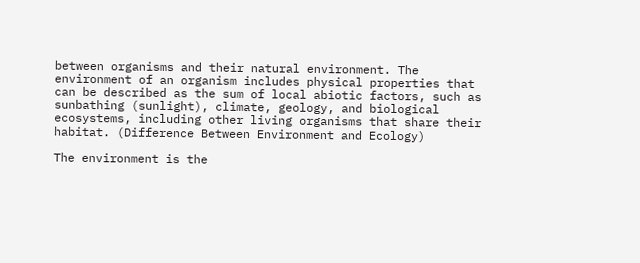between organisms and their natural environment. The environment of an organism includes physical properties that can be described as the sum of local abiotic factors, such as sunbathing (sunlight), climate, geology, and biological ecosystems, including other living organisms that share their habitat. (Difference Between Environment and Ecology)

The environment is the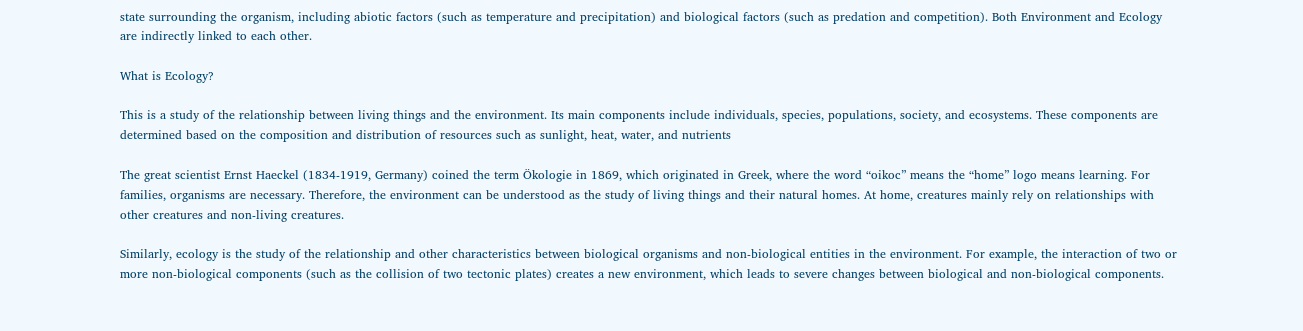state surrounding the organism, including abiotic factors (such as temperature and precipitation) and biological factors (such as predation and competition). Both Environment and Ecology are indirectly linked to each other.

What is Ecology?

This is a study of the relationship between living things and the environment. Its main components include individuals, species, populations, society, and ecosystems. These components are determined based on the composition and distribution of resources such as sunlight, heat, water, and nutrients

The great scientist Ernst Haeckel (1834-1919, Germany) coined the term Ökologie in 1869, which originated in Greek, where the word “oikoc” means the “home” logo means learning. For families, organisms are necessary. Therefore, the environment can be understood as the study of living things and their natural homes. At home, creatures mainly rely on relationships with other creatures and non-living creatures.

Similarly, ecology is the study of the relationship and other characteristics between biological organisms and non-biological entities in the environment. For example, the interaction of two or more non-biological components (such as the collision of two tectonic plates) creates a new environment, which leads to severe changes between biological and non-biological components.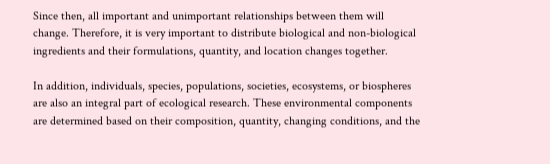Since then, all important and unimportant relationships between them will change. Therefore, it is very important to distribute biological and non-biological ingredients and their formulations, quantity, and location changes together.

In addition, individuals, species, populations, societies, ecosystems, or biospheres are also an integral part of ecological research. These environmental components are determined based on their composition, quantity, changing conditions, and the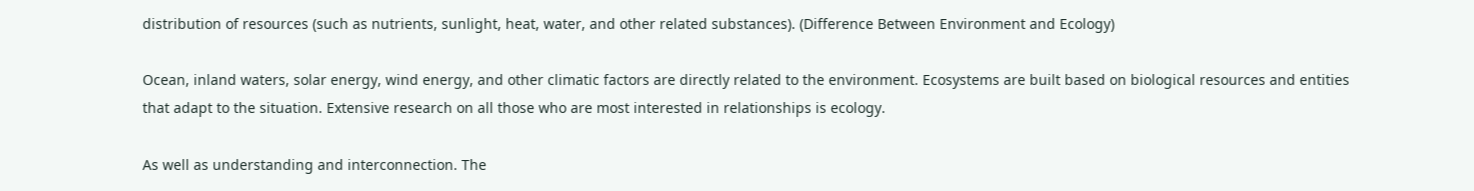distribution of resources (such as nutrients, sunlight, heat, water, and other related substances). (Difference Between Environment and Ecology)

Ocean, inland waters, solar energy, wind energy, and other climatic factors are directly related to the environment. Ecosystems are built based on biological resources and entities that adapt to the situation. Extensive research on all those who are most interested in relationships is ecology.

As well as understanding and interconnection. The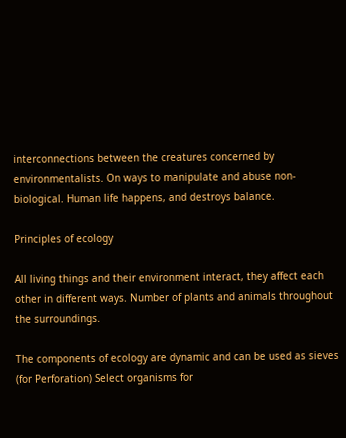interconnections between the creatures concerned by environmentalists. On ways to manipulate and abuse non-biological. Human life happens, and destroys balance.

Principles of ecology

All living things and their environment interact, they affect each other in different ways. Number of plants and animals throughout the surroundings.

The components of ecology are dynamic and can be used as sieves (for Perforation) Select organisms for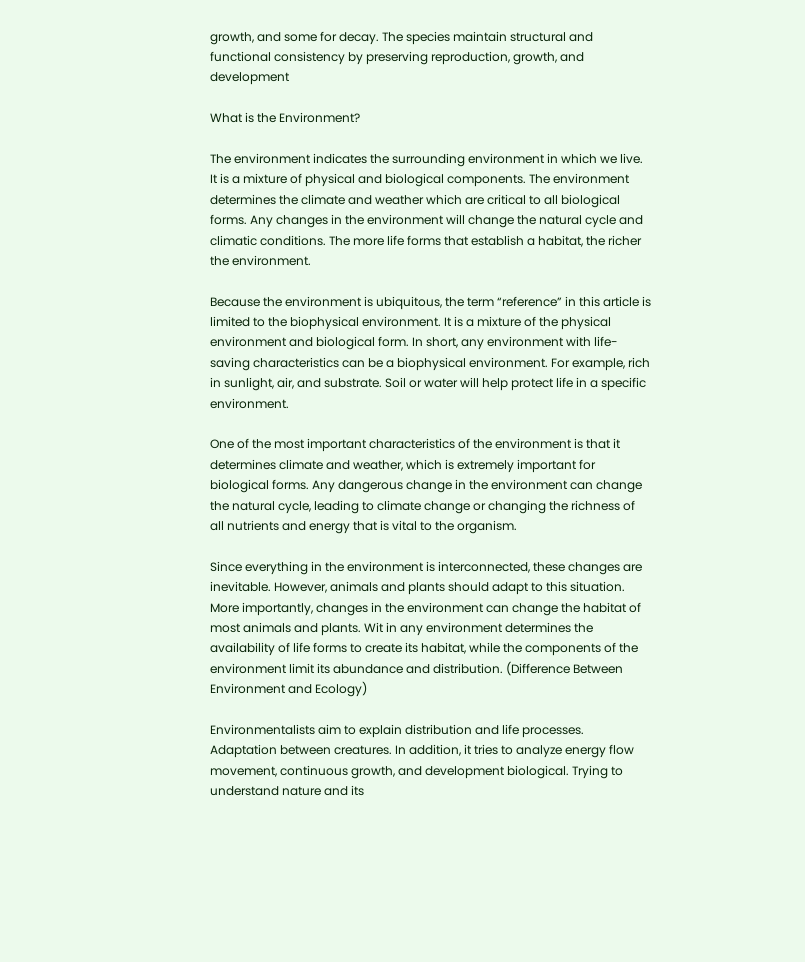growth, and some for decay. The species maintain structural and functional consistency by preserving reproduction, growth, and development

What is the Environment?

The environment indicates the surrounding environment in which we live. It is a mixture of physical and biological components. The environment determines the climate and weather which are critical to all biological forms. Any changes in the environment will change the natural cycle and climatic conditions. The more life forms that establish a habitat, the richer the environment.

Because the environment is ubiquitous, the term “reference” in this article is limited to the biophysical environment. It is a mixture of the physical environment and biological form. In short, any environment with life-saving characteristics can be a biophysical environment. For example, rich in sunlight, air, and substrate. Soil or water will help protect life in a specific environment.

One of the most important characteristics of the environment is that it determines climate and weather, which is extremely important for biological forms. Any dangerous change in the environment can change the natural cycle, leading to climate change or changing the richness of all nutrients and energy that is vital to the organism.

Since everything in the environment is interconnected, these changes are inevitable. However, animals and plants should adapt to this situation. More importantly, changes in the environment can change the habitat of most animals and plants. Wit in any environment determines the availability of life forms to create its habitat, while the components of the environment limit its abundance and distribution. (Difference Between Environment and Ecology)

Environmentalists aim to explain distribution and life processes. Adaptation between creatures. In addition, it tries to analyze energy flow movement, continuous growth, and development biological. Trying to understand nature and its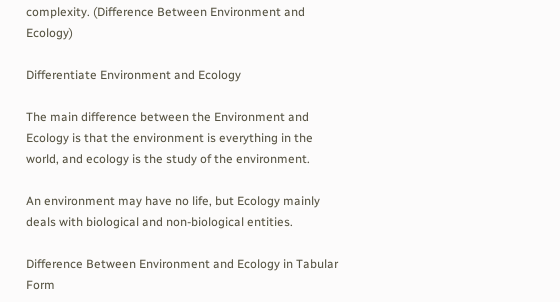complexity. (Difference Between Environment and Ecology)

Differentiate Environment and Ecology

The main difference between the Environment and Ecology is that the environment is everything in the world, and ecology is the study of the environment.

An environment may have no life, but Ecology mainly deals with biological and non-biological entities.

Difference Between Environment and Ecology in Tabular Form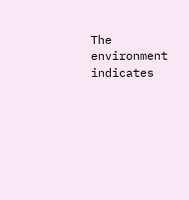The environment indicates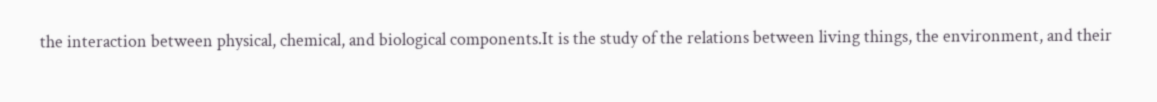the interaction between physical, chemical, and biological components.It is the study of the relations between living things, the environment, and their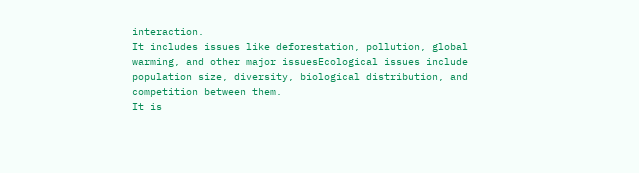interaction.
It includes issues like deforestation, pollution, global warming, and other major issuesEcological issues include population size, diversity, biological distribution, and competition between them.
It is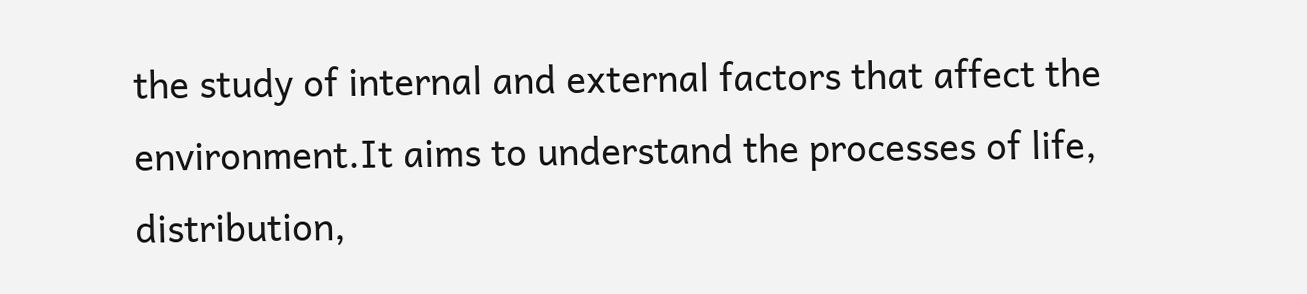the study of internal and external factors that affect the environment.It aims to understand the processes of life, distribution,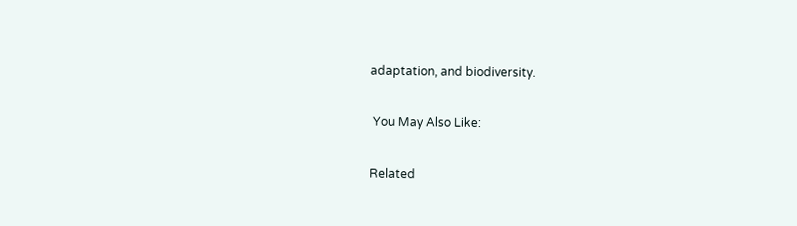adaptation, and biodiversity.

 You May Also Like:

Related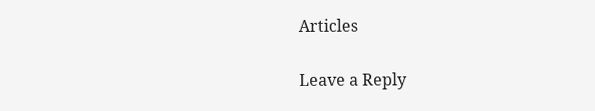Articles

Leave a Reply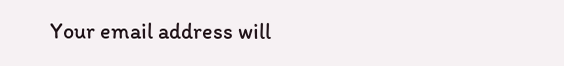Your email address will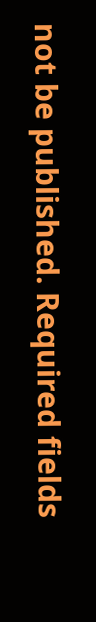not be published. Required fields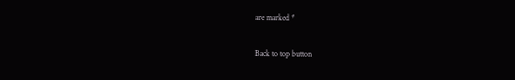are marked *

Back to top button